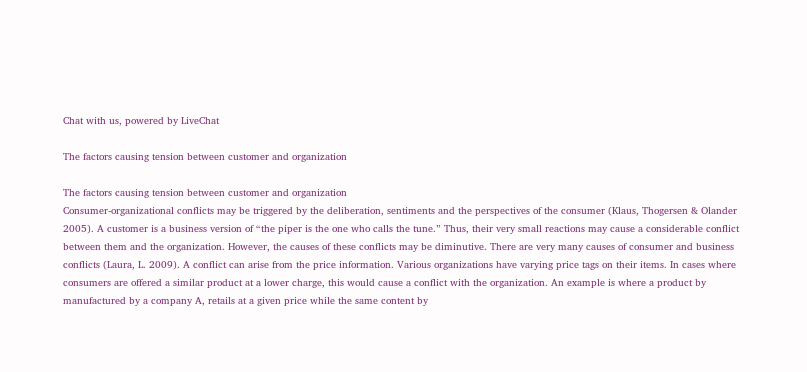Chat with us, powered by LiveChat

The factors causing tension between customer and organization

The factors causing tension between customer and organization
Consumer-organizational conflicts may be triggered by the deliberation, sentiments and the perspectives of the consumer (Klaus, Thogersen & Olander 2005). A customer is a business version of “the piper is the one who calls the tune.” Thus, their very small reactions may cause a considerable conflict between them and the organization. However, the causes of these conflicts may be diminutive. There are very many causes of consumer and business conflicts (Laura, L. 2009). A conflict can arise from the price information. Various organizations have varying price tags on their items. In cases where consumers are offered a similar product at a lower charge, this would cause a conflict with the organization. An example is where a product by manufactured by a company A, retails at a given price while the same content by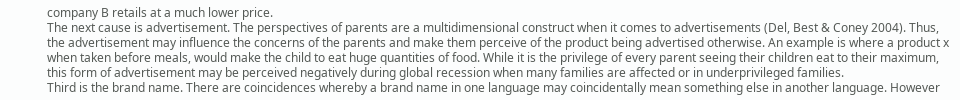company B retails at a much lower price.
The next cause is advertisement. The perspectives of parents are a multidimensional construct when it comes to advertisements (Del, Best & Coney 2004). Thus, the advertisement may influence the concerns of the parents and make them perceive of the product being advertised otherwise. An example is where a product x when taken before meals, would make the child to eat huge quantities of food. While it is the privilege of every parent seeing their children eat to their maximum, this form of advertisement may be perceived negatively during global recession when many families are affected or in underprivileged families.
Third is the brand name. There are coincidences whereby a brand name in one language may coincidentally mean something else in another language. However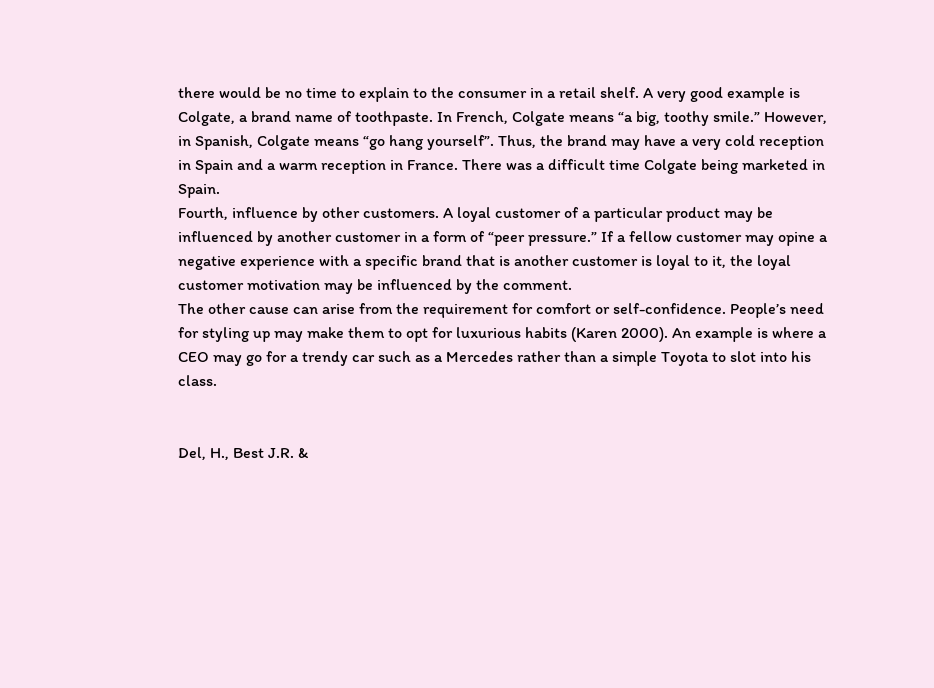there would be no time to explain to the consumer in a retail shelf. A very good example is Colgate, a brand name of toothpaste. In French, Colgate means “a big, toothy smile.” However, in Spanish, Colgate means “go hang yourself”. Thus, the brand may have a very cold reception in Spain and a warm reception in France. There was a difficult time Colgate being marketed in Spain.
Fourth, influence by other customers. A loyal customer of a particular product may be influenced by another customer in a form of “peer pressure.” If a fellow customer may opine a negative experience with a specific brand that is another customer is loyal to it, the loyal customer motivation may be influenced by the comment.
The other cause can arise from the requirement for comfort or self-confidence. People’s need for styling up may make them to opt for luxurious habits (Karen 2000). An example is where a CEO may go for a trendy car such as a Mercedes rather than a simple Toyota to slot into his class.


Del, H., Best J.R. &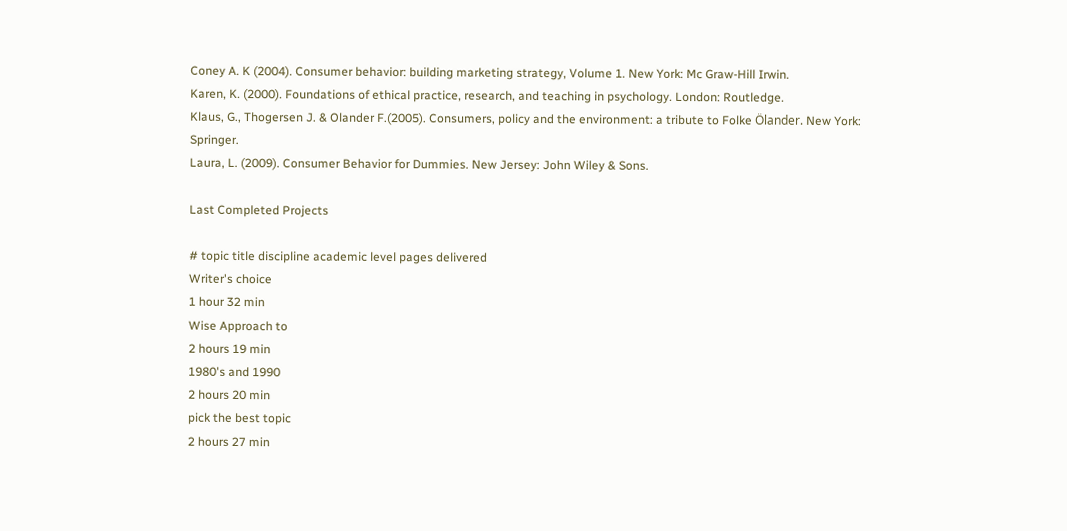Coney A. K (2004). Consumer behavior: building marketing strategy, Volume 1. New York: Mc Graw-Hill Irwin.
Karen, K. (2000). Foundations of ethical practice, research, and teaching in psychology. London: Routledge.
Klaus, G., Thogersen J. & Olander F.(2005). Consumers, policy and the environment: a tribute to Folke Ölander. New York: Springer.
Laura, L. (2009). Consumer Behavior for Dummies. New Jersey: John Wiley & Sons.

Last Completed Projects

# topic title discipline academic level pages delivered
Writer's choice
1 hour 32 min
Wise Approach to
2 hours 19 min
1980's and 1990
2 hours 20 min
pick the best topic
2 hours 27 min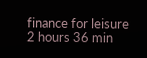finance for leisure
2 hours 36 min